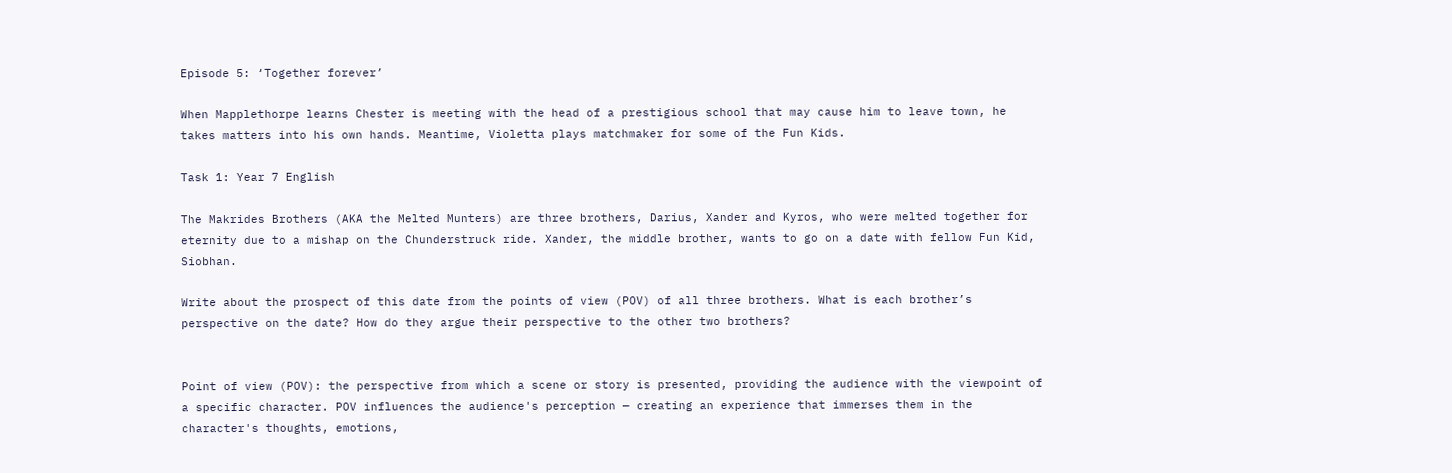Episode 5: ‘Together forever’

When Mapplethorpe learns Chester is meeting with the head of a prestigious school that may cause him to leave town, he takes matters into his own hands. Meantime, Violetta plays matchmaker for some of the Fun Kids.

Task 1: Year 7 English

The Makrides Brothers (AKA the Melted Munters) are three brothers, Darius, Xander and Kyros, who were melted together for eternity due to a mishap on the Chunderstruck ride. Xander, the middle brother, wants to go on a date with fellow Fun Kid, Siobhan.

Write about the prospect of this date from the points of view (POV) of all three brothers. What is each brother’s perspective on the date? How do they argue their perspective to the other two brothers?


Point of view (POV): the perspective from which a scene or story is presented, providing the audience with the viewpoint of a specific character. POV influences the audience's perception — creating an experience that immerses them in the character's thoughts, emotions,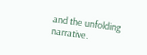and the unfolding narrative.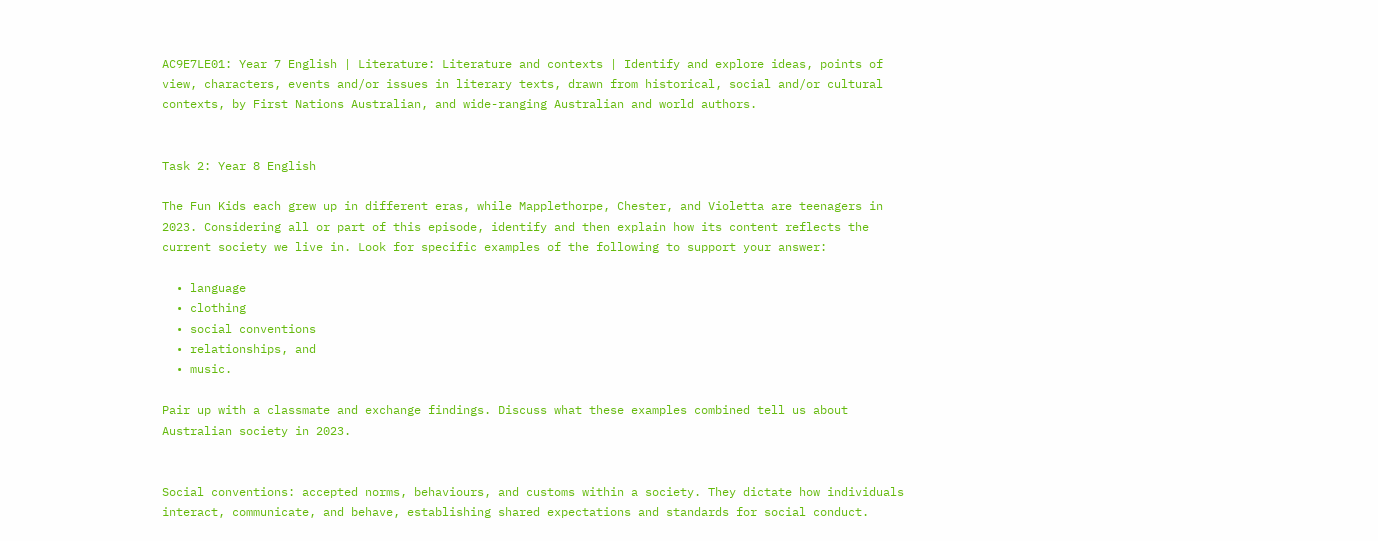AC9E7LE01: Year 7 English | Literature: Literature and contexts | Identify and explore ideas, points of view, characters, events and/or issues in literary texts, drawn from historical, social and/or cultural contexts, by First Nations Australian, and wide-ranging Australian and world authors.


Task 2: Year 8 English

The Fun Kids each grew up in different eras, while Mapplethorpe, Chester, and Violetta are teenagers in 2023. Considering all or part of this episode, identify and then explain how its content reflects the current society we live in. Look for specific examples of the following to support your answer:

  • language
  • clothing
  • social conventions
  • relationships, and
  • music.

Pair up with a classmate and exchange findings. Discuss what these examples combined tell us about Australian society in 2023.


Social conventions: accepted norms, behaviours, and customs within a society. They dictate how individuals interact, communicate, and behave, establishing shared expectations and standards for social conduct.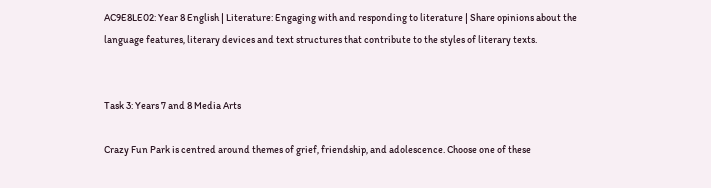AC9E8LE02: Year 8 English | Literature: Engaging with and responding to literature | Share opinions about the language features, literary devices and text structures that contribute to the styles of literary texts.


Task 3: Years 7 and 8 Media Arts

Crazy Fun Park is centred around themes of grief, friendship, and adolescence. Choose one of these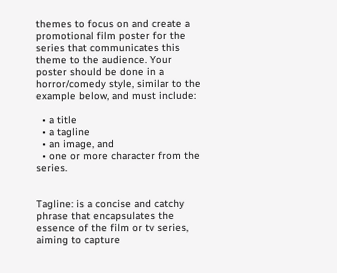themes to focus on and create a promotional film poster for the series that communicates this theme to the audience. Your poster should be done in a horror/comedy style, similar to the example below, and must include:

  • a title
  • a tagline
  • an image, and
  • one or more character from the series.


Tagline: is a concise and catchy phrase that encapsulates the essence of the film or tv series, aiming to capture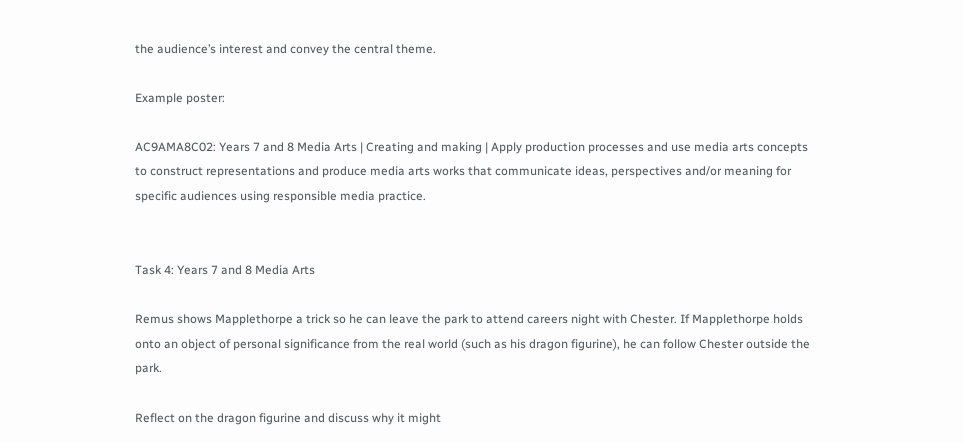the audience’s interest and convey the central theme.

Example poster:

AC9AMA8C02: Years 7 and 8 Media Arts | Creating and making | Apply production processes and use media arts concepts to construct representations and produce media arts works that communicate ideas, perspectives and/or meaning for specific audiences using responsible media practice.


Task 4: Years 7 and 8 Media Arts

Remus shows Mapplethorpe a trick so he can leave the park to attend careers night with Chester. If Mapplethorpe holds onto an object of personal significance from the real world (such as his dragon figurine), he can follow Chester outside the park.

Reflect on the dragon figurine and discuss why it might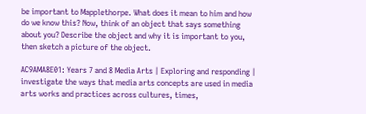be important to Mapplethorpe. What does it mean to him and how do we know this? Now, think of an object that says something about you? Describe the object and why it is important to you, then sketch a picture of the object.

AC9AMA8E01: Years 7 and 8 Media Arts | Exploring and responding | investigate the ways that media arts concepts are used in media arts works and practices across cultures, times,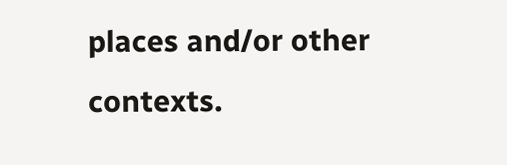places and/or other contexts.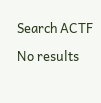Search ACTF

No results